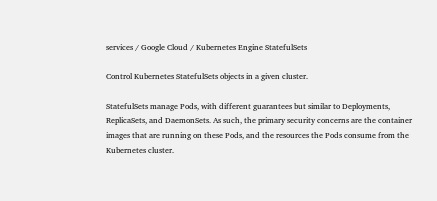services / Google Cloud / Kubernetes Engine StatefulSets

Control Kubernetes StatefulSets objects in a given cluster.

StatefulSets manage Pods, with different guarantees but similar to Deployments, ReplicaSets, and DaemonSets. As such, the primary security concerns are the container images that are running on these Pods, and the resources the Pods consume from the Kubernetes cluster.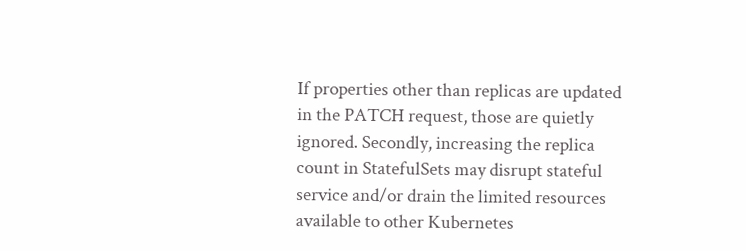If properties other than replicas are updated in the PATCH request, those are quietly ignored. Secondly, increasing the replica count in StatefulSets may disrupt stateful service and/or drain the limited resources available to other Kubernetes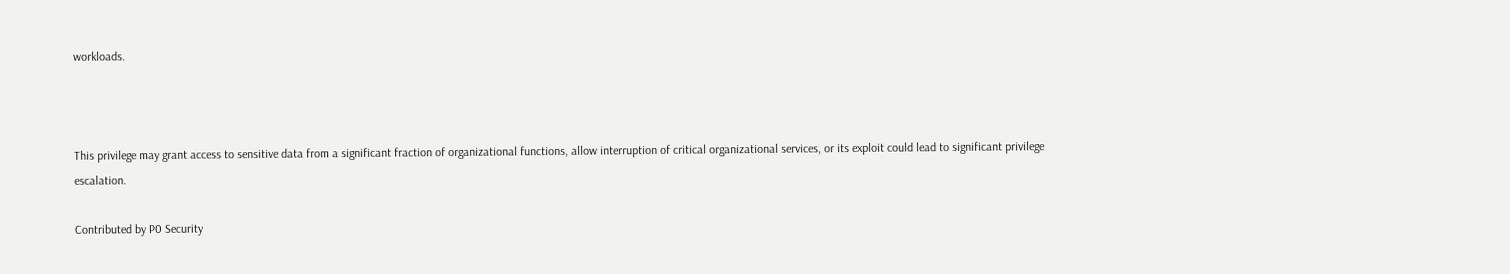workloads.



This privilege may grant access to sensitive data from a significant fraction of organizational functions, allow interruption of critical organizational services, or its exploit could lead to significant privilege escalation.

Contributed by P0 Security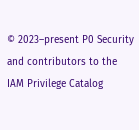© 2023–present P0 Security and contributors to the IAM Privilege Catalog